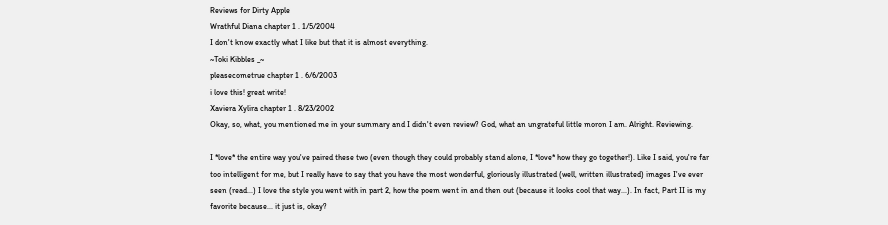Reviews for Dirty Apple
Wrathful Diana chapter 1 . 1/5/2004
I don't know exactly what I like but that it is almost everything.
~Toki Kibbles _~
pleasecometrue chapter 1 . 6/6/2003
i love this! great write!
Xaviera Xylira chapter 1 . 8/23/2002
Okay, so, what, you mentioned me in your summary and I didn't even review? God, what an ungrateful little moron I am. Alright. Reviewing.

I *love* the entire way you've paired these two (even though they could probably stand alone, I *love* how they go together!). Like I said, you're far too intelligent for me, but I really have to say that you have the most wonderful, gloriously illustrated (well, written illustrated) images I've ever seen (read...) I love the style you went with in part 2, how the poem went in and then out (because it looks cool that way...). In fact, Part II is my favorite because... it just is, okay?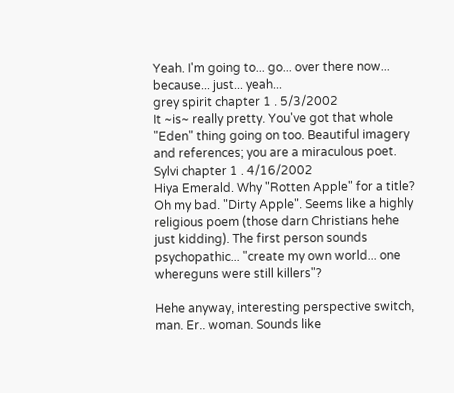Yeah. I'm going to... go... over there now... because... just... yeah...
grey spirit chapter 1 . 5/3/2002
It ~is~ really pretty. You've got that whole "Eden" thing going on too. Beautiful imagery and references; you are a miraculous poet.
Sylvi chapter 1 . 4/16/2002
Hiya Emerald. Why "Rotten Apple" for a title? Oh my bad. "Dirty Apple". Seems like a highly religious poem (those darn Christians hehe just kidding). The first person sounds psychopathic... "create my own world... one whereguns were still killers"?

Hehe anyway, interesting perspective switch, man. Er.. woman. Sounds like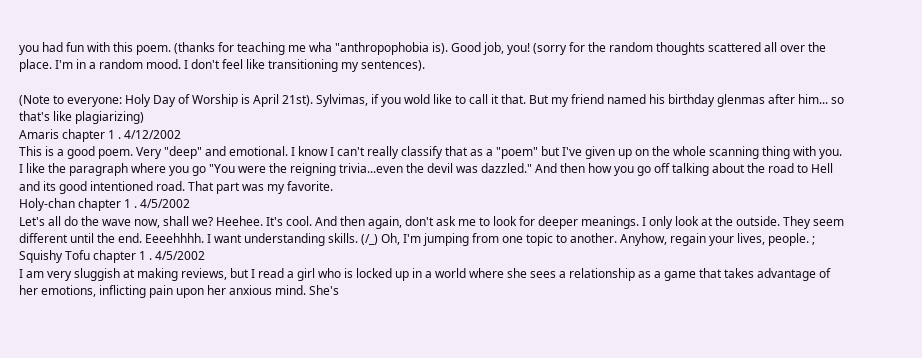you had fun with this poem. (thanks for teaching me wha "anthropophobia is). Good job, you! (sorry for the random thoughts scattered all over the place. I'm in a random mood. I don't feel like transitioning my sentences).

(Note to everyone: Holy Day of Worship is April 21st). Sylvimas, if you wold like to call it that. But my friend named his birthday glenmas after him... so that's like plagiarizing)
Amaris chapter 1 . 4/12/2002
This is a good poem. Very "deep" and emotional. I know I can't really classify that as a "poem" but I've given up on the whole scanning thing with you. I like the paragraph where you go "You were the reigning trivia...even the devil was dazzled." And then how you go off talking about the road to Hell and its good intentioned road. That part was my favorite.
Holy-chan chapter 1 . 4/5/2002
Let's all do the wave now, shall we? Heehee. It's cool. And then again, don't ask me to look for deeper meanings. I only look at the outside. They seem different until the end. Eeeehhhh. I want understanding skills. (/_) Oh, I'm jumping from one topic to another. Anyhow, regain your lives, people. ;
Squishy Tofu chapter 1 . 4/5/2002
I am very sluggish at making reviews, but I read a girl who is locked up in a world where she sees a relationship as a game that takes advantage of her emotions, inflicting pain upon her anxious mind. She's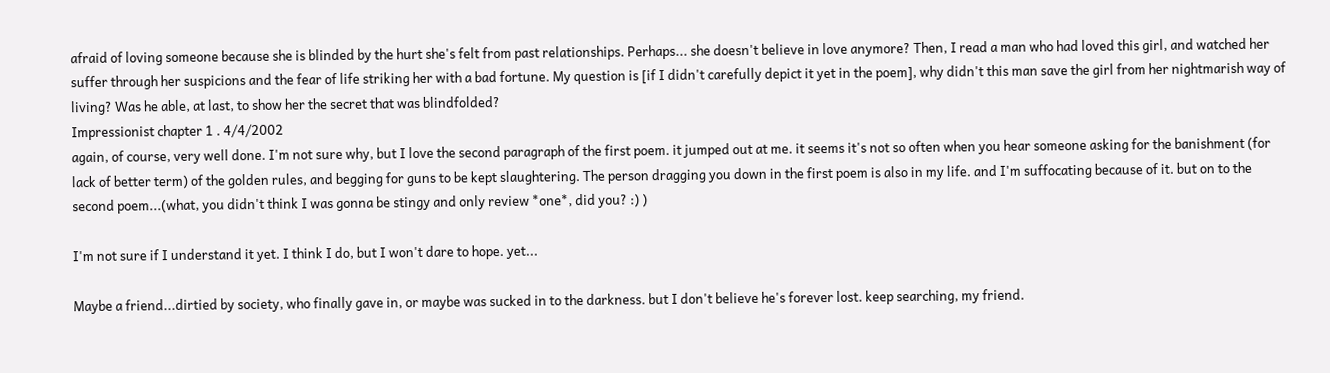afraid of loving someone because she is blinded by the hurt she's felt from past relationships. Perhaps... she doesn't believe in love anymore? Then, I read a man who had loved this girl, and watched her suffer through her suspicions and the fear of life striking her with a bad fortune. My question is [if I didn't carefully depict it yet in the poem], why didn't this man save the girl from her nightmarish way of living? Was he able, at last, to show her the secret that was blindfolded?
Impressionist chapter 1 . 4/4/2002
again, of course, very well done. I'm not sure why, but I love the second paragraph of the first poem. it jumped out at me. it seems it's not so often when you hear someone asking for the banishment (for lack of better term) of the golden rules, and begging for guns to be kept slaughtering. The person dragging you down in the first poem is also in my life. and I'm suffocating because of it. but on to the second poem...(what, you didn't think I was gonna be stingy and only review *one*, did you? :) )

I'm not sure if I understand it yet. I think I do, but I won't dare to hope. yet...

Maybe a friend...dirtied by society, who finally gave in, or maybe was sucked in to the darkness. but I don't believe he's forever lost. keep searching, my friend.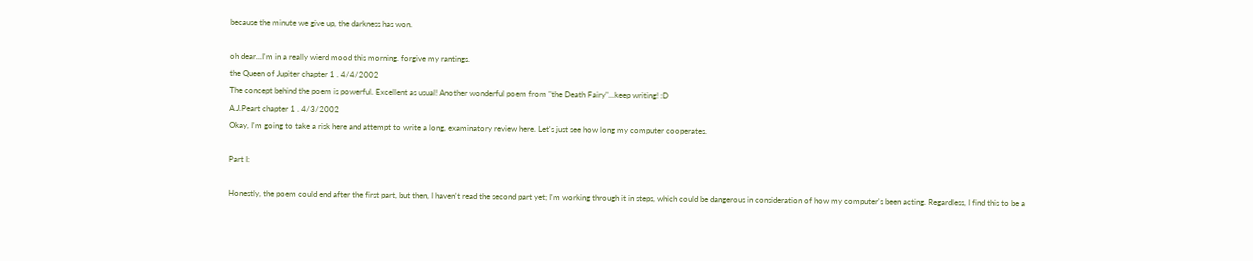because the minute we give up, the darkness has won.

oh dear...I'm in a really wierd mood this morning. forgive my rantings.
the Queen of Jupiter chapter 1 . 4/4/2002
The concept behind the poem is powerful. Excellent as usual! Another wonderful poem from "the Death Fairy"...keep writing! :D
A.J.Peart chapter 1 . 4/3/2002
Okay, I'm going to take a risk here and attempt to write a long, examinatory review here. Let's just see how long my computer cooperates.

Part I:

Honestly, the poem could end after the first part, but then, I haven't read the second part yet; I'm working through it in steps, which could be dangerous in consideration of how my computer's been acting. Regardless, I find this to be a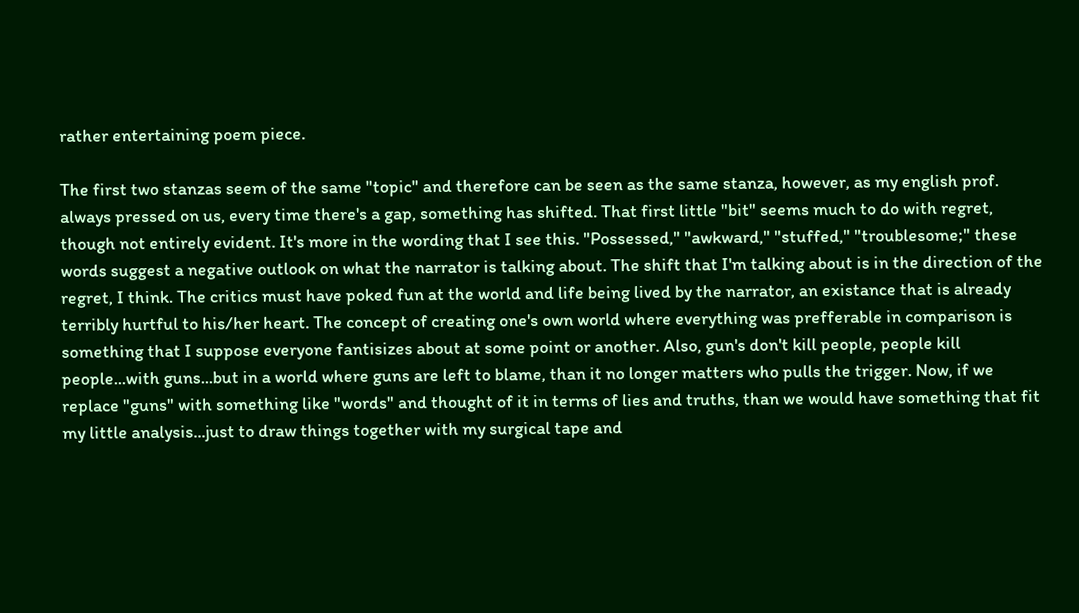rather entertaining poem piece.

The first two stanzas seem of the same "topic" and therefore can be seen as the same stanza, however, as my english prof. always pressed on us, every time there's a gap, something has shifted. That first little "bit" seems much to do with regret, though not entirely evident. It's more in the wording that I see this. "Possessed," "awkward," "stuffed," "troublesome;" these words suggest a negative outlook on what the narrator is talking about. The shift that I'm talking about is in the direction of the regret, I think. The critics must have poked fun at the world and life being lived by the narrator, an existance that is already terribly hurtful to his/her heart. The concept of creating one's own world where everything was prefferable in comparison is something that I suppose everyone fantisizes about at some point or another. Also, gun's don't kill people, people kill people...with guns...but in a world where guns are left to blame, than it no longer matters who pulls the trigger. Now, if we replace "guns" with something like "words" and thought of it in terms of lies and truths, than we would have something that fit my little analysis...just to draw things together with my surgical tape and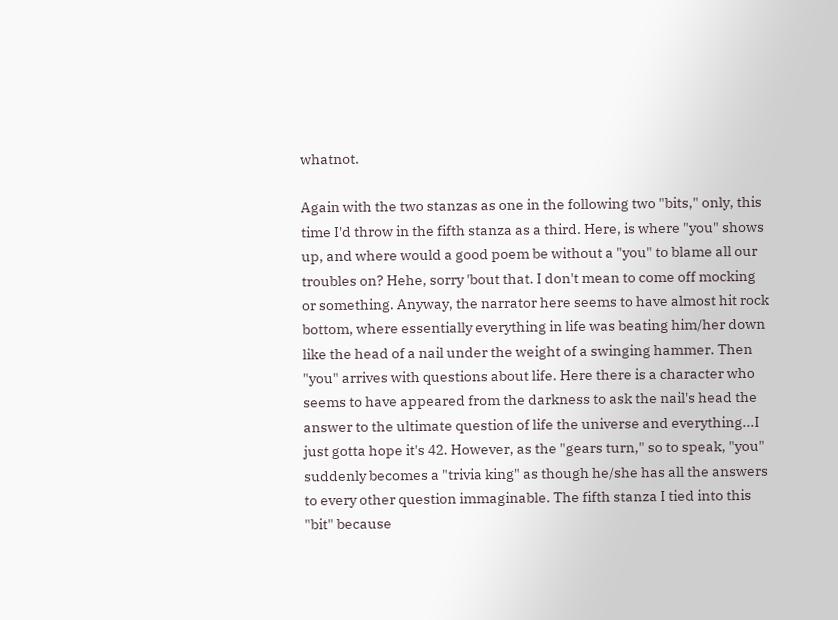whatnot.

Again with the two stanzas as one in the following two "bits," only, this time I'd throw in the fifth stanza as a third. Here, is where "you" shows up, and where would a good poem be without a "you" to blame all our troubles on? Hehe, sorry 'bout that. I don't mean to come off mocking or something. Anyway, the narrator here seems to have almost hit rock bottom, where essentially everything in life was beating him/her down like the head of a nail under the weight of a swinging hammer. Then "you" arrives with questions about life. Here there is a character who seems to have appeared from the darkness to ask the nail's head the answer to the ultimate question of life the universe and everything...I just gotta hope it's 42. However, as the "gears turn," so to speak, "you" suddenly becomes a "trivia king" as though he/she has all the answers to every other question immaginable. The fifth stanza I tied into this "bit" because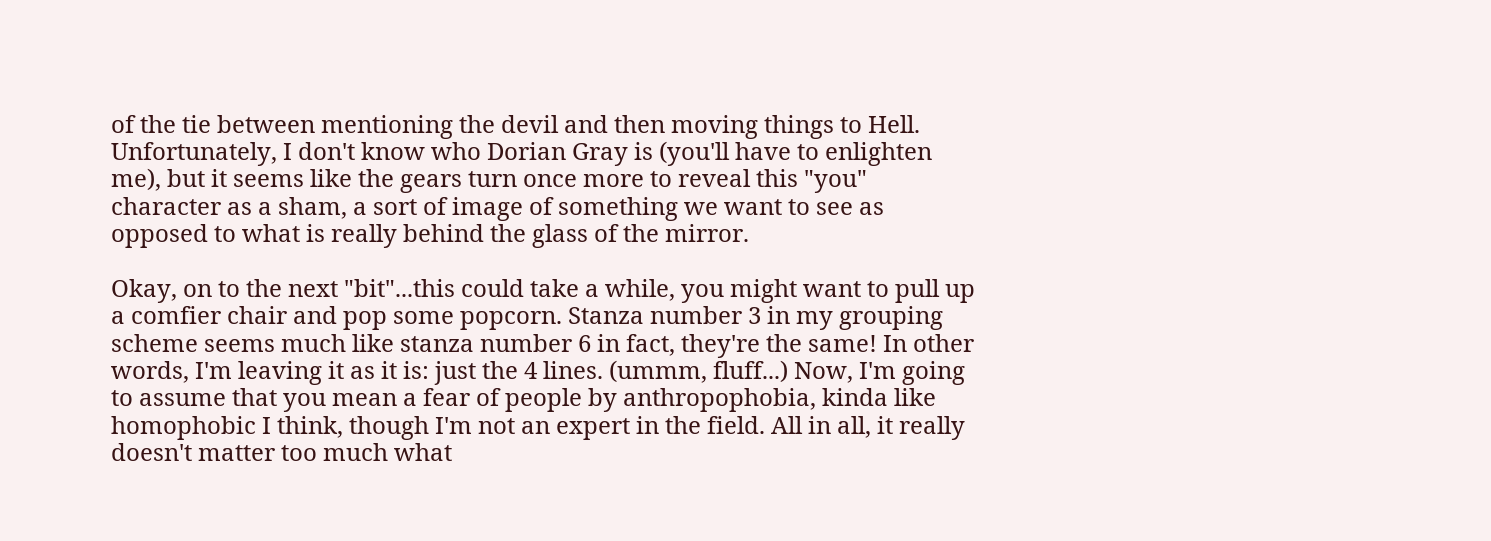of the tie between mentioning the devil and then moving things to Hell. Unfortunately, I don't know who Dorian Gray is (you'll have to enlighten me), but it seems like the gears turn once more to reveal this "you" character as a sham, a sort of image of something we want to see as opposed to what is really behind the glass of the mirror.

Okay, on to the next "bit"...this could take a while, you might want to pull up a comfier chair and pop some popcorn. Stanza number 3 in my grouping scheme seems much like stanza number 6 in fact, they're the same! In other words, I'm leaving it as it is: just the 4 lines. (ummm, fluff...) Now, I'm going to assume that you mean a fear of people by anthropophobia, kinda like homophobic I think, though I'm not an expert in the field. All in all, it really doesn't matter too much what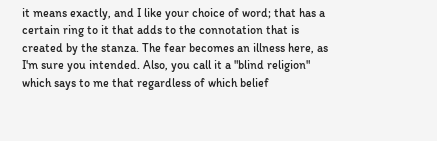it means exactly, and I like your choice of word; that has a certain ring to it that adds to the connotation that is created by the stanza. The fear becomes an illness here, as I'm sure you intended. Also, you call it a "blind religion" which says to me that regardless of which belief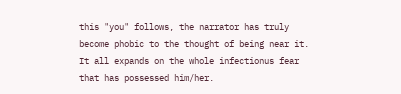this "you" follows, the narrator has truly become phobic to the thought of being near it. It all expands on the whole infectionus fear that has possessed him/her.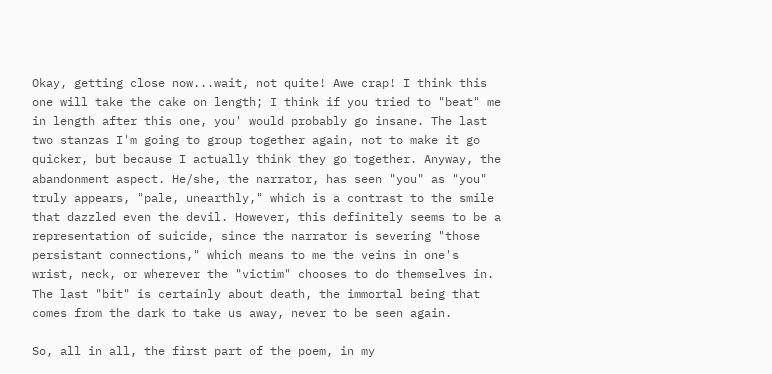Okay, getting close now...wait, not quite! Awe crap! I think this one will take the cake on length; I think if you tried to "beat" me in length after this one, you' would probably go insane. The last two stanzas I'm going to group together again, not to make it go quicker, but because I actually think they go together. Anyway, the abandonment aspect. He/she, the narrator, has seen "you" as "you" truly appears, "pale, unearthly," which is a contrast to the smile that dazzled even the devil. However, this definitely seems to be a representation of suicide, since the narrator is severing "those persistant connections," which means to me the veins in one's wrist, neck, or wherever the "victim" chooses to do themselves in. The last "bit" is certainly about death, the immortal being that comes from the dark to take us away, never to be seen again.

So, all in all, the first part of the poem, in my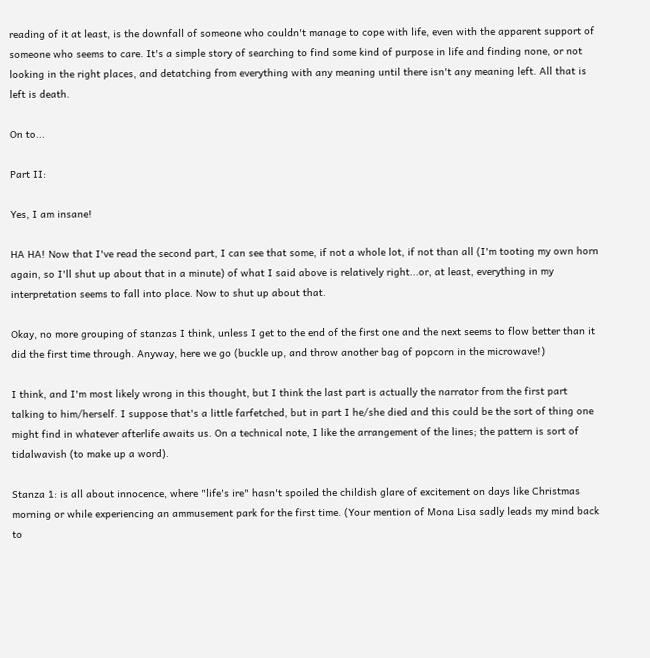reading of it at least, is the downfall of someone who couldn't manage to cope with life, even with the apparent support of someone who seems to care. It's a simple story of searching to find some kind of purpose in life and finding none, or not looking in the right places, and detatching from everything with any meaning until there isn't any meaning left. All that is left is death.

On to...

Part II:

Yes, I am insane!

HA HA! Now that I've read the second part, I can see that some, if not a whole lot, if not than all (I'm tooting my own horn again, so I'll shut up about that in a minute) of what I said above is relatively right...or, at least, everything in my interpretation seems to fall into place. Now to shut up about that.

Okay, no more grouping of stanzas I think, unless I get to the end of the first one and the next seems to flow better than it did the first time through. Anyway, here we go (buckle up, and throw another bag of popcorn in the microwave!)

I think, and I'm most likely wrong in this thought, but I think the last part is actually the narrator from the first part talking to him/herself. I suppose that's a little farfetched, but in part I he/she died and this could be the sort of thing one might find in whatever afterlife awaits us. On a technical note, I like the arrangement of the lines; the pattern is sort of tidalwavish (to make up a word).

Stanza 1: is all about innocence, where "life's ire" hasn't spoiled the childish glare of excitement on days like Christmas morning or while experiencing an ammusement park for the first time. (Your mention of Mona Lisa sadly leads my mind back to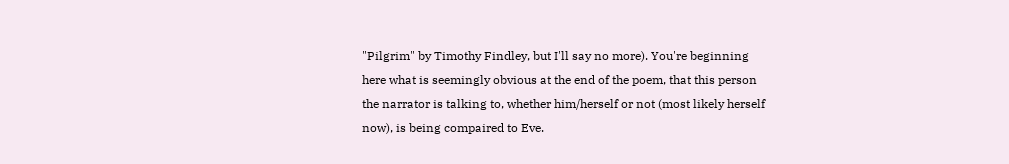"Pilgrim" by Timothy Findley, but I'll say no more). You're beginning here what is seemingly obvious at the end of the poem, that this person the narrator is talking to, whether him/herself or not (most likely herself now), is being compaired to Eve.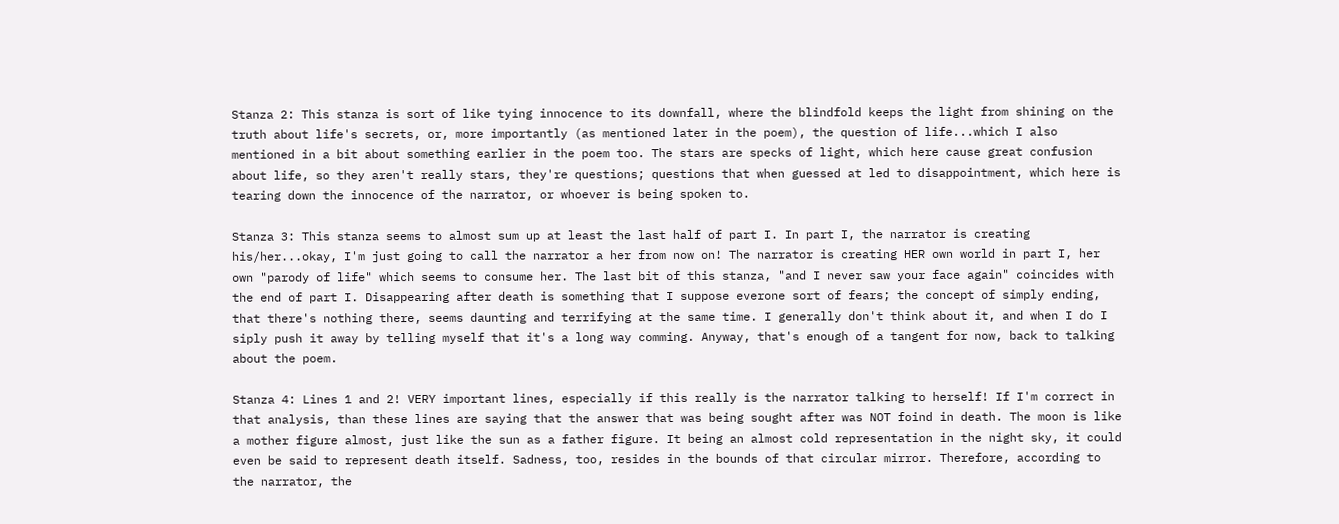Stanza 2: This stanza is sort of like tying innocence to its downfall, where the blindfold keeps the light from shining on the truth about life's secrets, or, more importantly (as mentioned later in the poem), the question of life...which I also mentioned in a bit about something earlier in the poem too. The stars are specks of light, which here cause great confusion about life, so they aren't really stars, they're questions; questions that when guessed at led to disappointment, which here is tearing down the innocence of the narrator, or whoever is being spoken to.

Stanza 3: This stanza seems to almost sum up at least the last half of part I. In part I, the narrator is creating his/her...okay, I'm just going to call the narrator a her from now on! The narrator is creating HER own world in part I, her own "parody of life" which seems to consume her. The last bit of this stanza, "and I never saw your face again" coincides with the end of part I. Disappearing after death is something that I suppose everone sort of fears; the concept of simply ending, that there's nothing there, seems daunting and terrifying at the same time. I generally don't think about it, and when I do I siply push it away by telling myself that it's a long way comming. Anyway, that's enough of a tangent for now, back to talking about the poem.

Stanza 4: Lines 1 and 2! VERY important lines, especially if this really is the narrator talking to herself! If I'm correct in that analysis, than these lines are saying that the answer that was being sought after was NOT foind in death. The moon is like a mother figure almost, just like the sun as a father figure. It being an almost cold representation in the night sky, it could even be said to represent death itself. Sadness, too, resides in the bounds of that circular mirror. Therefore, according to the narrator, the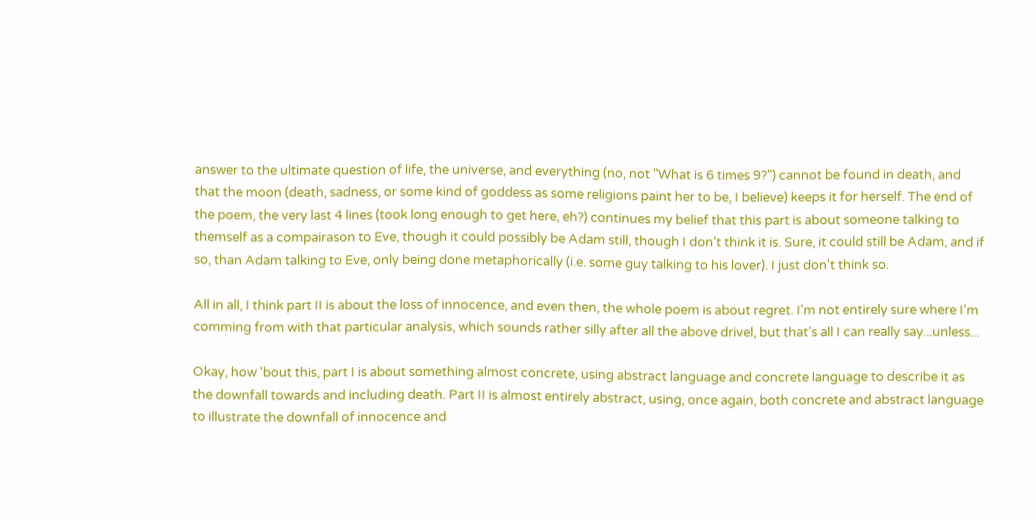answer to the ultimate question of life, the universe, and everything (no, not "What is 6 times 9?") cannot be found in death, and that the moon (death, sadness, or some kind of goddess as some religions paint her to be, I believe) keeps it for herself. The end of the poem, the very last 4 lines (took long enough to get here, eh?) continues my belief that this part is about someone talking to themself as a compairason to Eve, though it could possibly be Adam still, though I don't think it is. Sure, it could still be Adam, and if so, than Adam talking to Eve, only being done metaphorically (i.e. some guy talking to his lover). I just don't think so.

All in all, I think part II is about the loss of innocence, and even then, the whole poem is about regret. I'm not entirely sure where I'm comming from with that particular analysis, which sounds rather silly after all the above drivel, but that's all I can really say...unless...

Okay, how 'bout this, part I is about something almost concrete, using abstract language and concrete language to describe it as the downfall towards and including death. Part II is almost entirely abstract, using, once again, both concrete and abstract language to illustrate the downfall of innocence and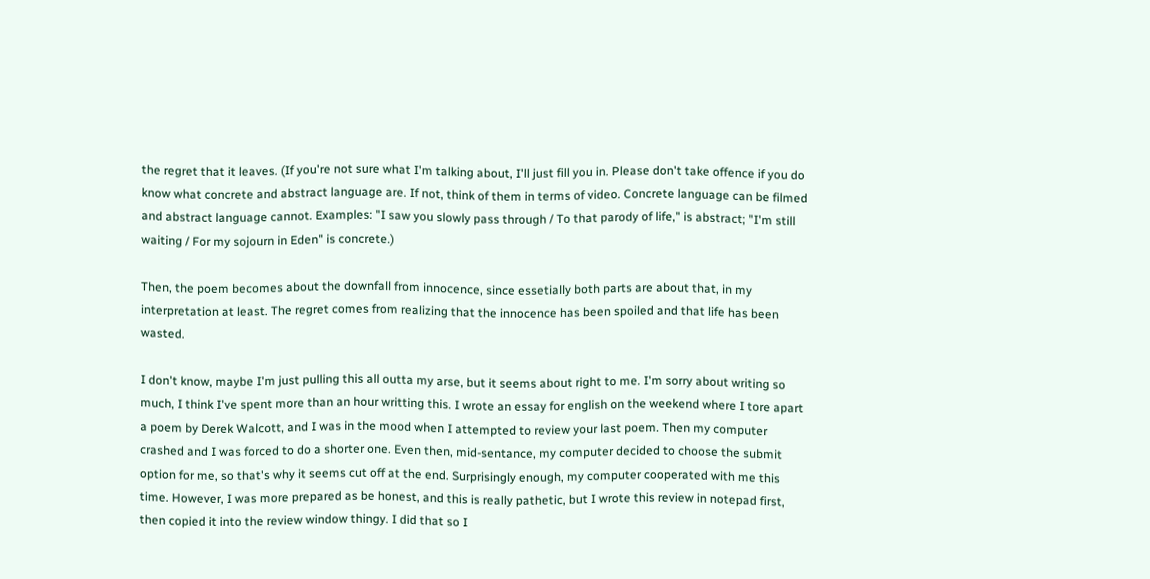the regret that it leaves. (If you're not sure what I'm talking about, I'll just fill you in. Please don't take offence if you do know what concrete and abstract language are. If not, think of them in terms of video. Concrete language can be filmed and abstract language cannot. Examples: "I saw you slowly pass through / To that parody of life," is abstract; "I'm still waiting / For my sojourn in Eden" is concrete.)

Then, the poem becomes about the downfall from innocence, since essetially both parts are about that, in my interpretation at least. The regret comes from realizing that the innocence has been spoiled and that life has been wasted.

I don't know, maybe I'm just pulling this all outta my arse, but it seems about right to me. I'm sorry about writing so much, I think I've spent more than an hour writting this. I wrote an essay for english on the weekend where I tore apart a poem by Derek Walcott, and I was in the mood when I attempted to review your last poem. Then my computer crashed and I was forced to do a shorter one. Even then, mid-sentance, my computer decided to choose the submit option for me, so that's why it seems cut off at the end. Surprisingly enough, my computer cooperated with me this time. However, I was more prepared as be honest, and this is really pathetic, but I wrote this review in notepad first, then copied it into the review window thingy. I did that so I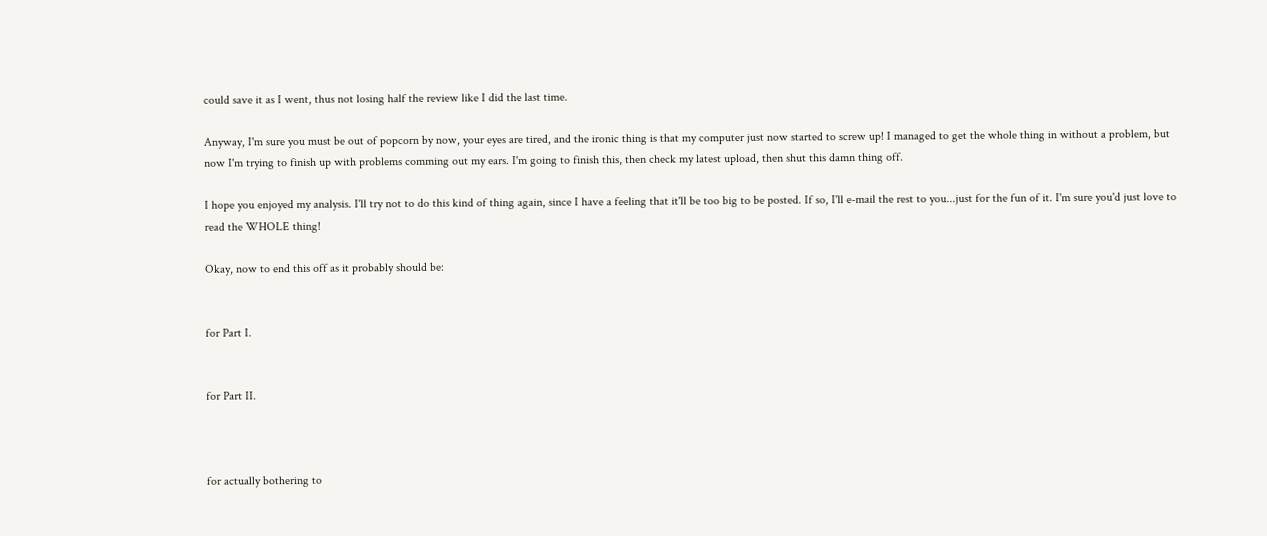could save it as I went, thus not losing half the review like I did the last time.

Anyway, I'm sure you must be out of popcorn by now, your eyes are tired, and the ironic thing is that my computer just now started to screw up! I managed to get the whole thing in without a problem, but now I'm trying to finish up with problems comming out my ears. I'm going to finish this, then check my latest upload, then shut this damn thing off.

I hope you enjoyed my analysis. I'll try not to do this kind of thing again, since I have a feeling that it'll be too big to be posted. If so, I'll e-mail the rest to you...just for the fun of it. I'm sure you'd just love to read the WHOLE thing!

Okay, now to end this off as it probably should be:


for Part I.


for Part II.



for actually bothering to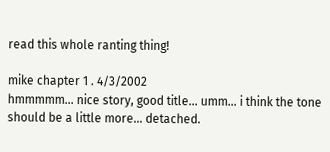read this whole ranting thing!

mike chapter 1 . 4/3/2002
hmmmmm... nice story, good title... umm... i think the tone should be a little more... detached.